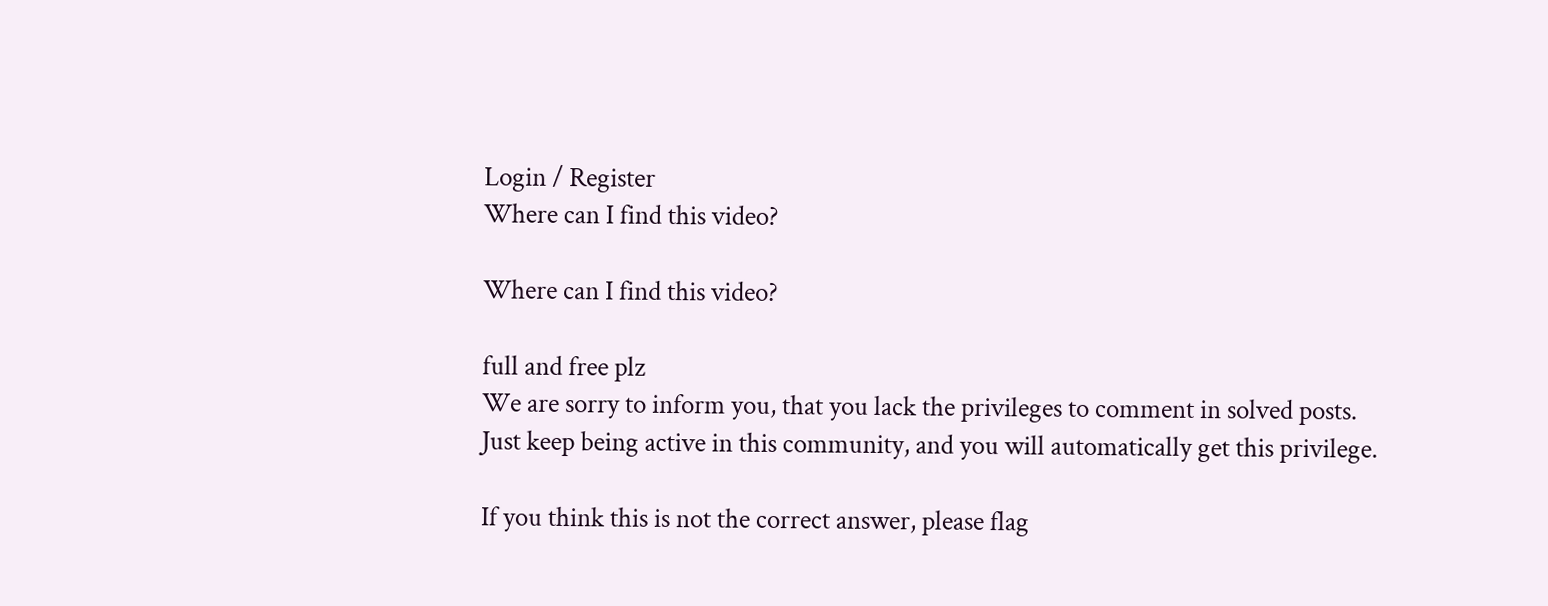Login / Register
Where can I find this video?

Where can I find this video?

full and free plz
We are sorry to inform you, that you lack the privileges to comment in solved posts.
Just keep being active in this community, and you will automatically get this privilege.

If you think this is not the correct answer, please flag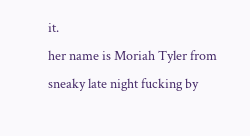it.
her name is Moriah Tyler from sneaky late night fucking by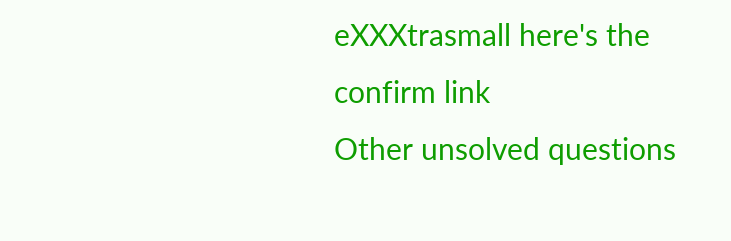eXXXtrasmall here's the confirm link
Other unsolved questions